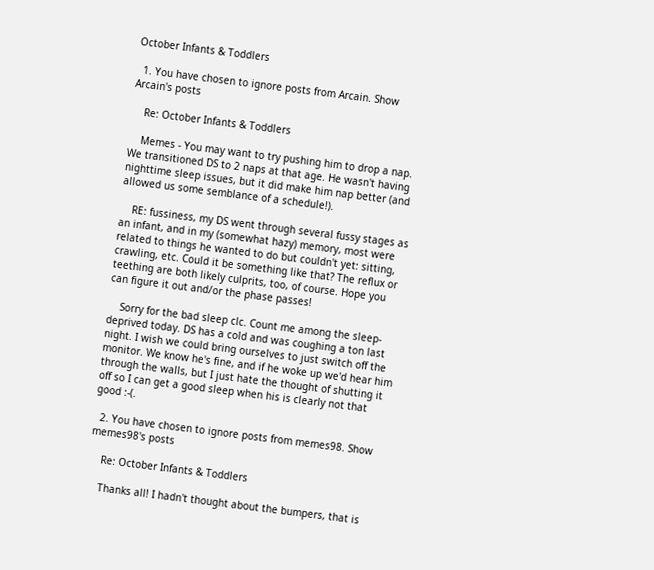October Infants & Toddlers

  1. You have chosen to ignore posts from Arcain. Show Arcain's posts

    Re: October Infants & Toddlers

    Memes - You may want to try pushing him to drop a nap. We transitioned DS to 2 naps at that age. He wasn't having nighttime sleep issues, but it did make him nap better (and allowed us some semblance of a schedule!).

    RE: fussiness, my DS went through several fussy stages as an infant, and in my (somewhat hazy) memory, most were related to things he wanted to do but couldn't yet: sitting, crawling, etc. Could it be something like that? The reflux or teething are both likely culprits, too, of course. Hope you can figure it out and/or the phase passes!

    Sorry for the bad sleep clc. Count me among the sleep-deprived today. DS has a cold and was coughing a ton last night. I wish we could bring ourselves to just switch off the monitor. We know he's fine, and if he woke up we'd hear him through the walls, but I just hate the thought of shutting it off so I can get a good sleep when his is clearly not that good :-(.

  2. You have chosen to ignore posts from memes98. Show memes98's posts

    Re: October Infants & Toddlers

    Thanks all! I hadn't thought about the bumpers, that is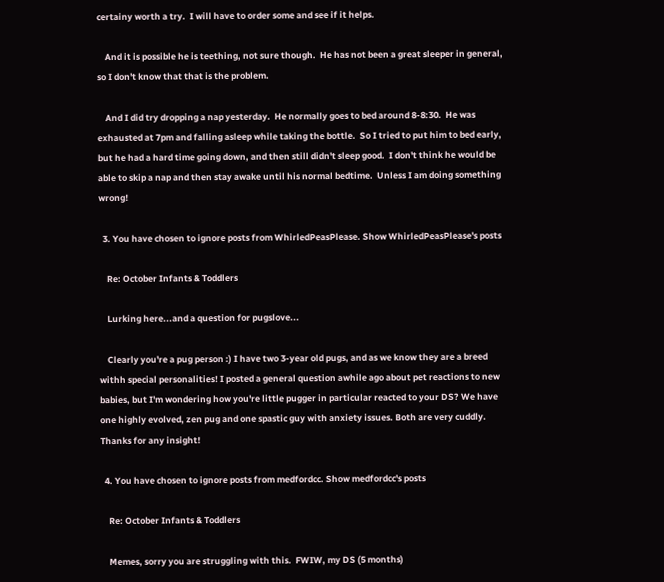certainy worth a try.  I will have to order some and see if it helps.

    And it is possible he is teething, not sure though.  He has not been a great sleeper in general, so I don't know that that is the problem.

    And I did try dropping a nap yesterday.  He normally goes to bed around 8-8:30.  He was exhausted at 7pm and falling asleep while taking the bottle.  So I tried to put him to bed early, but he had a hard time going down, and then still didn't sleep good.  I don't think he would be able to skip a nap and then stay awake until his normal bedtime.  Unless I am doing something wrong!

  3. You have chosen to ignore posts from WhirledPeasPlease. Show WhirledPeasPlease's posts

    Re: October Infants & Toddlers

    Lurking here...and a question for pugslove...

    Clearly you're a pug person :) I have two 3-year old pugs, and as we know they are a breed withh special personalities! I posted a general question awhile ago about pet reactions to new babies, but I'm wondering how you're little pugger in particular reacted to your DS? We have one highly evolved, zen pug and one spastic guy with anxiety issues. Both are very cuddly. Thanks for any insight!

  4. You have chosen to ignore posts from medfordcc. Show medfordcc's posts

    Re: October Infants & Toddlers

    Memes, sorry you are struggling with this.  FWIW, my DS (5 months)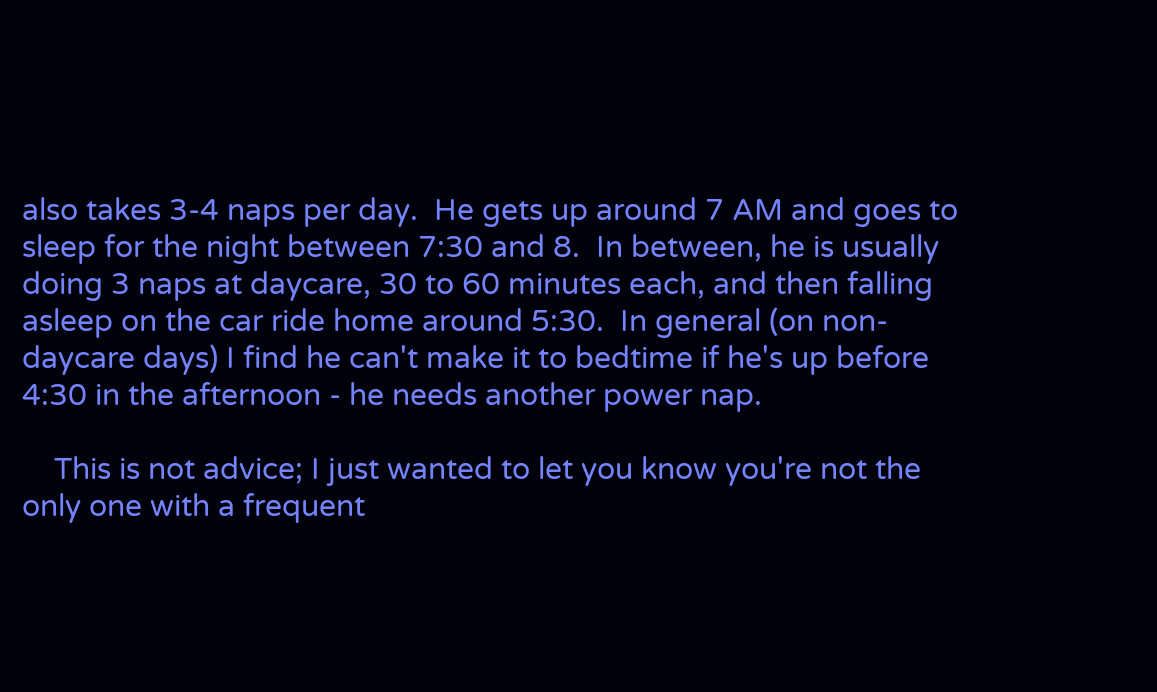also takes 3-4 naps per day.  He gets up around 7 AM and goes to sleep for the night between 7:30 and 8.  In between, he is usually doing 3 naps at daycare, 30 to 60 minutes each, and then falling asleep on the car ride home around 5:30.  In general (on non-daycare days) I find he can't make it to bedtime if he's up before 4:30 in the afternoon - he needs another power nap.

    This is not advice; I just wanted to let you know you're not the only one with a frequent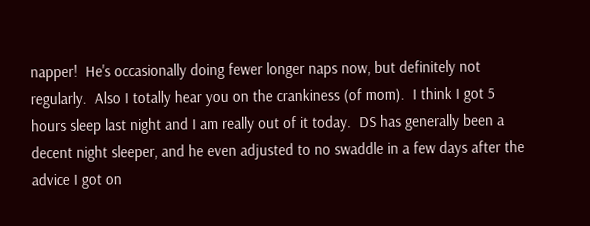napper!  He's occasionally doing fewer longer naps now, but definitely not regularly.  Also I totally hear you on the crankiness (of mom).  I think I got 5 hours sleep last night and I am really out of it today.  DS has generally been a decent night sleeper, and he even adjusted to no swaddle in a few days after the advice I got on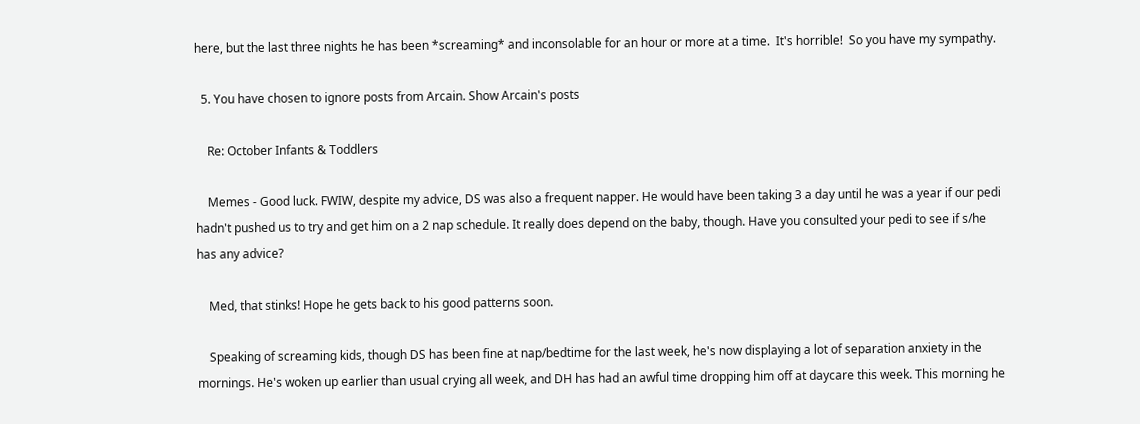here, but the last three nights he has been *screaming* and inconsolable for an hour or more at a time.  It's horrible!  So you have my sympathy.

  5. You have chosen to ignore posts from Arcain. Show Arcain's posts

    Re: October Infants & Toddlers

    Memes - Good luck. FWIW, despite my advice, DS was also a frequent napper. He would have been taking 3 a day until he was a year if our pedi hadn't pushed us to try and get him on a 2 nap schedule. It really does depend on the baby, though. Have you consulted your pedi to see if s/he has any advice?

    Med, that stinks! Hope he gets back to his good patterns soon.

    Speaking of screaming kids, though DS has been fine at nap/bedtime for the last week, he's now displaying a lot of separation anxiety in the mornings. He's woken up earlier than usual crying all week, and DH has had an awful time dropping him off at daycare this week. This morning he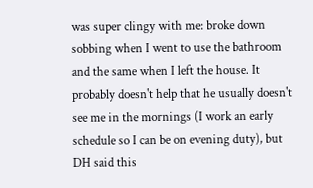was super clingy with me: broke down sobbing when I went to use the bathroom and the same when I left the house. It probably doesn't help that he usually doesn't see me in the mornings (I work an early schedule so I can be on evening duty), but DH said this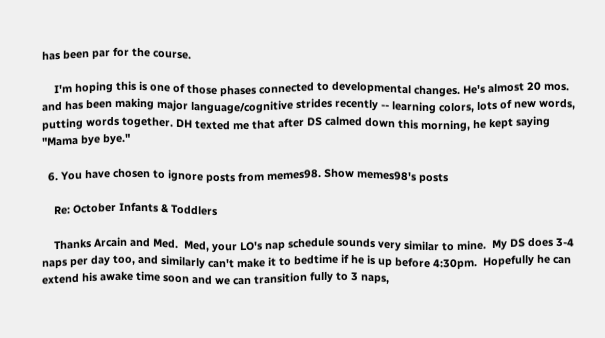has been par for the course.

    I'm hoping this is one of those phases connected to developmental changes. He's almost 20 mos. and has been making major language/cognitive strides recently -- learning colors, lots of new words, putting words together. DH texted me that after DS calmed down this morning, he kept saying "Mama bye bye."

  6. You have chosen to ignore posts from memes98. Show memes98's posts

    Re: October Infants & Toddlers

    Thanks Arcain and Med.  Med, your LO's nap schedule sounds very similar to mine.  My DS does 3-4 naps per day too, and similarly can't make it to bedtime if he is up before 4:30pm.  Hopefully he can extend his awake time soon and we can transition fully to 3 naps,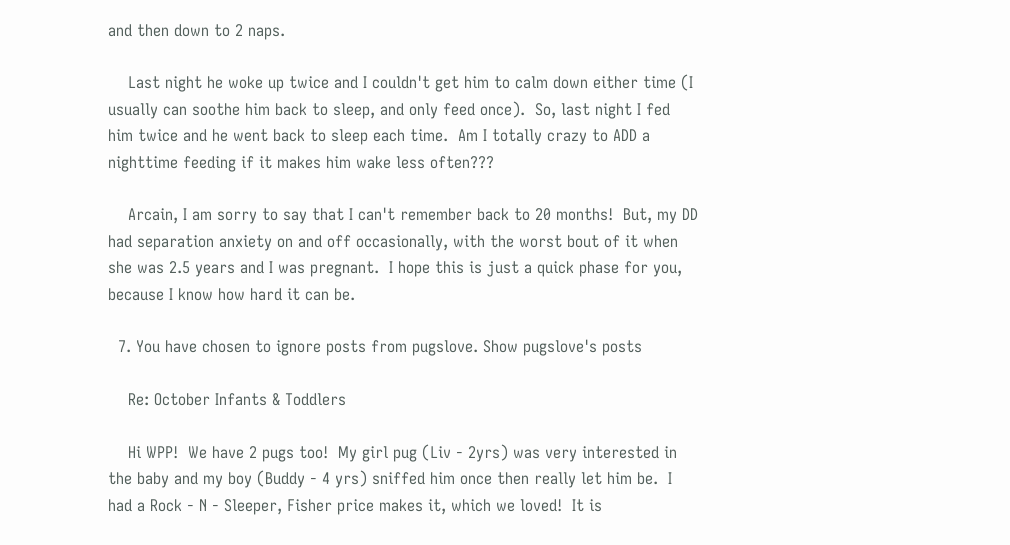and then down to 2 naps.

    Last night he woke up twice and I couldn't get him to calm down either time (I usually can soothe him back to sleep, and only feed once).  So, last night I fed him twice and he went back to sleep each time.  Am I totally crazy to ADD a nighttime feeding if it makes him wake less often???

    Arcain, I am sorry to say that I can't remember back to 20 months!  But, my DD had separation anxiety on and off occasionally, with the worst bout of it when she was 2.5 years and I was pregnant.  I hope this is just a quick phase for you, because I know how hard it can be.

  7. You have chosen to ignore posts from pugslove. Show pugslove's posts

    Re: October Infants & Toddlers

    Hi WPP!  We have 2 pugs too!  My girl pug (Liv - 2yrs) was very interested in the baby and my boy (Buddy - 4 yrs) sniffed him once then really let him be.  I had a Rock - N - Sleeper, Fisher price makes it, which we loved!  It is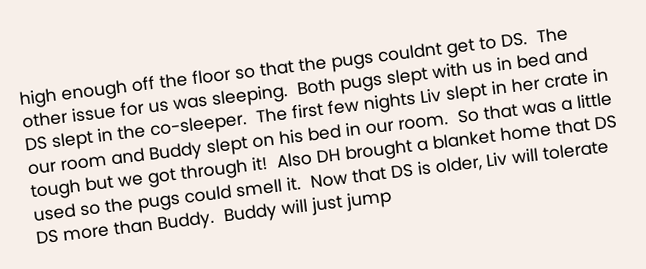high enough off the floor so that the pugs couldnt get to DS.  The other issue for us was sleeping.  Both pugs slept with us in bed and DS slept in the co-sleeper.  The first few nights Liv slept in her crate in our room and Buddy slept on his bed in our room.  So that was a little tough but we got through it!  Also DH brought a blanket home that DS used so the pugs could smell it.  Now that DS is older, Liv will tolerate DS more than Buddy.  Buddy will just jump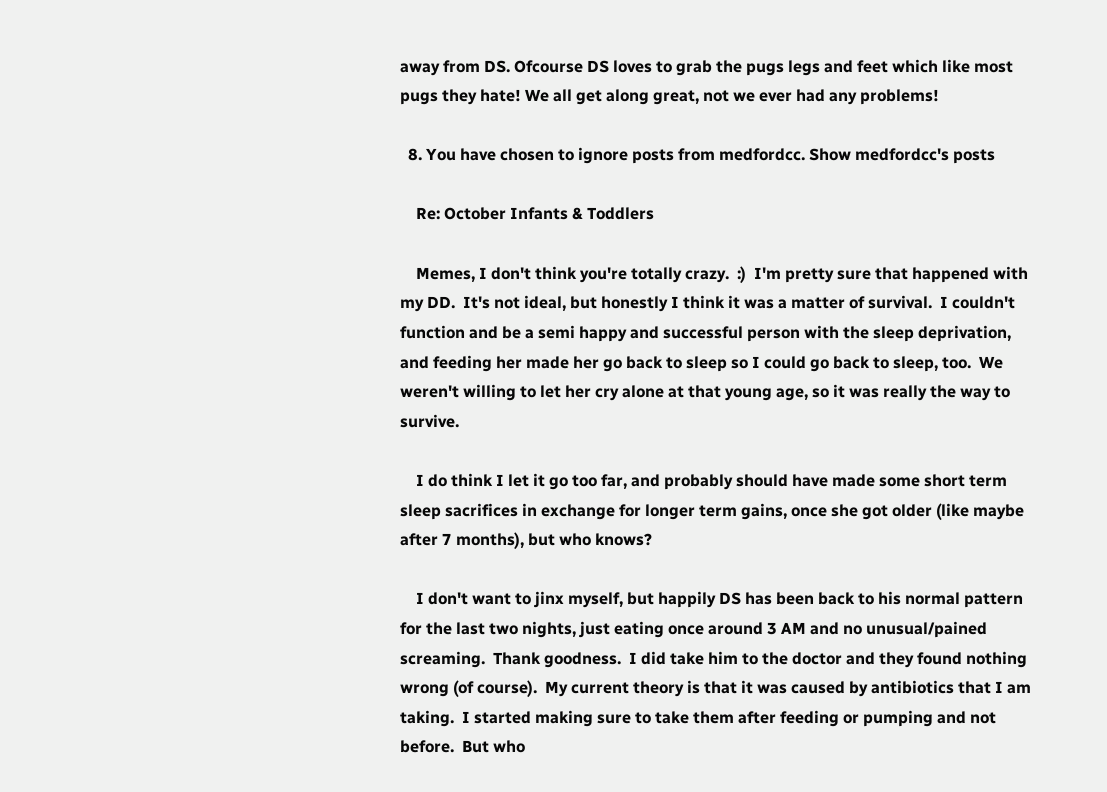away from DS. Ofcourse DS loves to grab the pugs legs and feet which like most pugs they hate! We all get along great, not we ever had any problems!

  8. You have chosen to ignore posts from medfordcc. Show medfordcc's posts

    Re: October Infants & Toddlers

    Memes, I don't think you're totally crazy.  :)  I'm pretty sure that happened with my DD.  It's not ideal, but honestly I think it was a matter of survival.  I couldn't function and be a semi happy and successful person with the sleep deprivation, and feeding her made her go back to sleep so I could go back to sleep, too.  We weren't willing to let her cry alone at that young age, so it was really the way to survive.

    I do think I let it go too far, and probably should have made some short term sleep sacrifices in exchange for longer term gains, once she got older (like maybe after 7 months), but who knows?

    I don't want to jinx myself, but happily DS has been back to his normal pattern for the last two nights, just eating once around 3 AM and no unusual/pained screaming.  Thank goodness.  I did take him to the doctor and they found nothing wrong (of course).  My current theory is that it was caused by antibiotics that I am taking.  I started making sure to take them after feeding or pumping and not before.  But who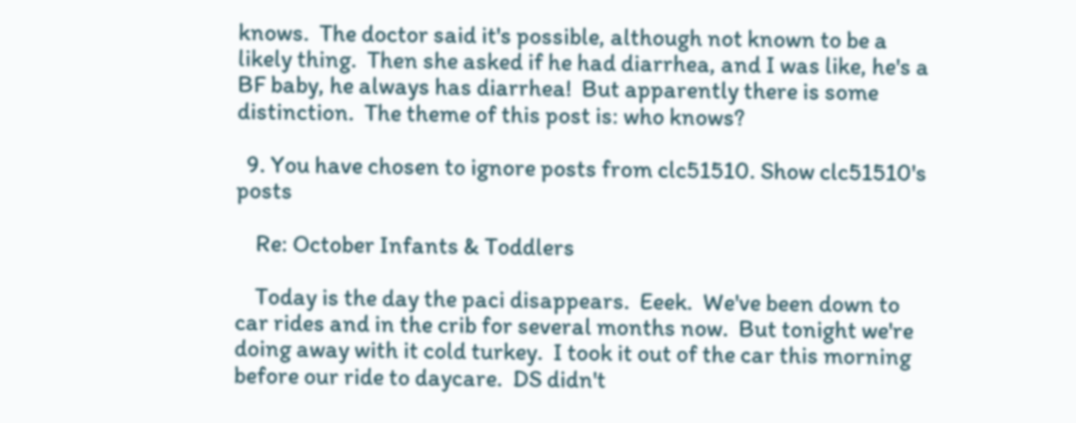knows.  The doctor said it's possible, although not known to be a likely thing.  Then she asked if he had diarrhea, and I was like, he's a BF baby, he always has diarrhea!  But apparently there is some distinction.  The theme of this post is: who knows?

  9. You have chosen to ignore posts from clc51510. Show clc51510's posts

    Re: October Infants & Toddlers

    Today is the day the paci disappears.  Eeek.  We've been down to car rides and in the crib for several months now.  But tonight we're doing away with it cold turkey.  I took it out of the car this morning before our ride to daycare.  DS didn't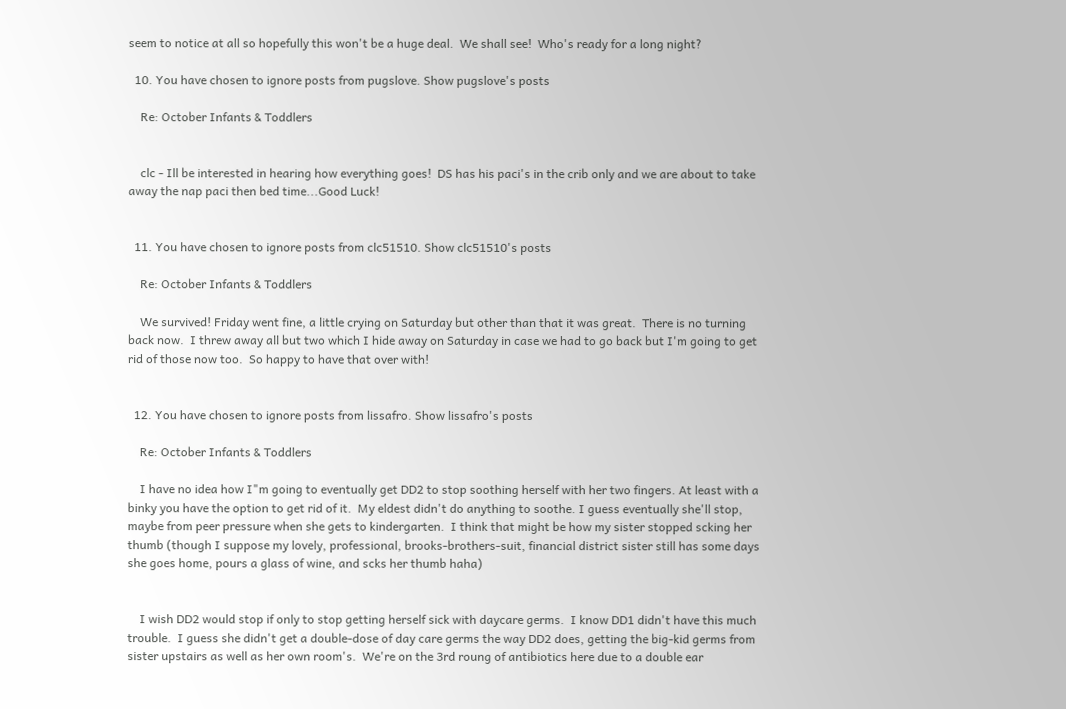seem to notice at all so hopefully this won't be a huge deal.  We shall see!  Who's ready for a long night?

  10. You have chosen to ignore posts from pugslove. Show pugslove's posts

    Re: October Infants & Toddlers


    clc - Ill be interested in hearing how everything goes!  DS has his paci's in the crib only and we are about to take away the nap paci then bed time...Good Luck!


  11. You have chosen to ignore posts from clc51510. Show clc51510's posts

    Re: October Infants & Toddlers

    We survived! Friday went fine, a little crying on Saturday but other than that it was great.  There is no turning back now.  I threw away all but two which I hide away on Saturday in case we had to go back but I'm going to get rid of those now too.  So happy to have that over with!


  12. You have chosen to ignore posts from lissafro. Show lissafro's posts

    Re: October Infants & Toddlers

    I have no idea how I"m going to eventually get DD2 to stop soothing herself with her two fingers. At least with a binky you have the option to get rid of it.  My eldest didn't do anything to soothe. I guess eventually she'll stop, maybe from peer pressure when she gets to kindergarten.  I think that might be how my sister stopped scking her thumb (though I suppose my lovely, professional, brooks-brothers-suit, financial district sister still has some days she goes home, pours a glass of wine, and scks her thumb haha)


    I wish DD2 would stop if only to stop getting herself sick with daycare germs.  I know DD1 didn't have this much trouble.  I guess she didn't get a double-dose of day care germs the way DD2 does, getting the big-kid germs from sister upstairs as well as her own room's.  We're on the 3rd roung of antibiotics here due to a double ear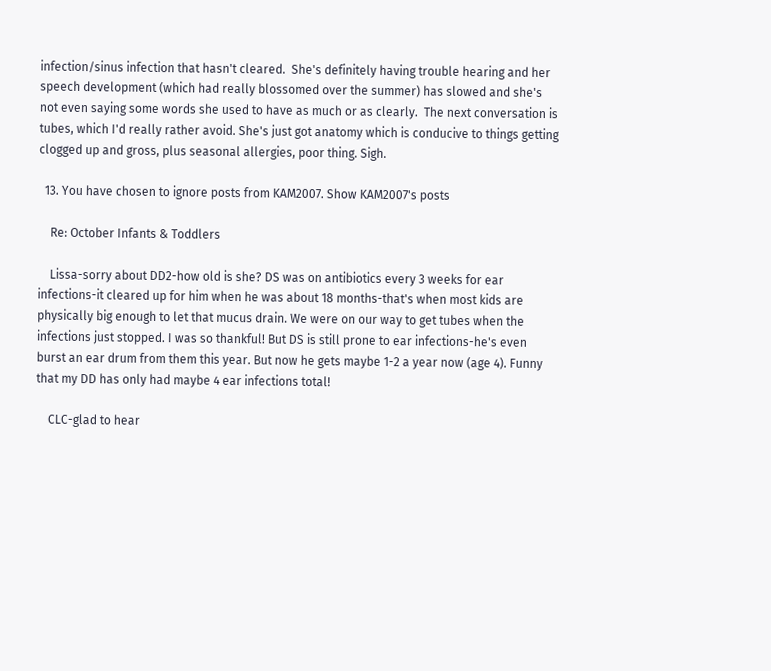infection/sinus infection that hasn't cleared.  She's definitely having trouble hearing and her speech development (which had really blossomed over the summer) has slowed and she's not even saying some words she used to have as much or as clearly.  The next conversation is tubes, which I'd really rather avoid. She's just got anatomy which is conducive to things getting clogged up and gross, plus seasonal allergies, poor thing. Sigh.

  13. You have chosen to ignore posts from KAM2007. Show KAM2007's posts

    Re: October Infants & Toddlers

    Lissa-sorry about DD2-how old is she? DS was on antibiotics every 3 weeks for ear infections-it cleared up for him when he was about 18 months-that's when most kids are physically big enough to let that mucus drain. We were on our way to get tubes when the infections just stopped. I was so thankful! But DS is still prone to ear infections-he's even burst an ear drum from them this year. But now he gets maybe 1-2 a year now (age 4). Funny that my DD has only had maybe 4 ear infections total!

    CLC-glad to hear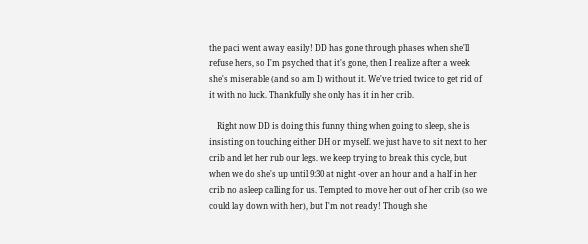the paci went away easily! DD has gone through phases when she'll refuse hers, so I'm psyched that it's gone, then I realize after a week she's miserable (and so am I) without it. We've tried twice to get rid of it with no luck. Thankfully she only has it in her crib.

    Right now DD is doing this funny thing when going to sleep, she is insisting on touching either DH or myself. we just have to sit next to her crib and let her rub our legs. we keep trying to break this cycle, but when we do she's up until 9:30 at night -over an hour and a half in her crib no asleep calling for us. Tempted to move her out of her crib (so we could lay down with her), but I'm not ready! Though she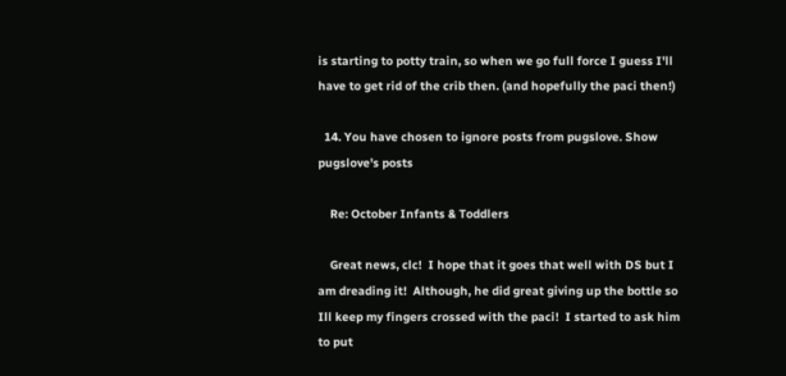is starting to potty train, so when we go full force I guess I'll have to get rid of the crib then. (and hopefully the paci then!)

  14. You have chosen to ignore posts from pugslove. Show pugslove's posts

    Re: October Infants & Toddlers

    Great news, clc!  I hope that it goes that well with DS but I am dreading it!  Although, he did great giving up the bottle so Ill keep my fingers crossed with the paci!  I started to ask him to put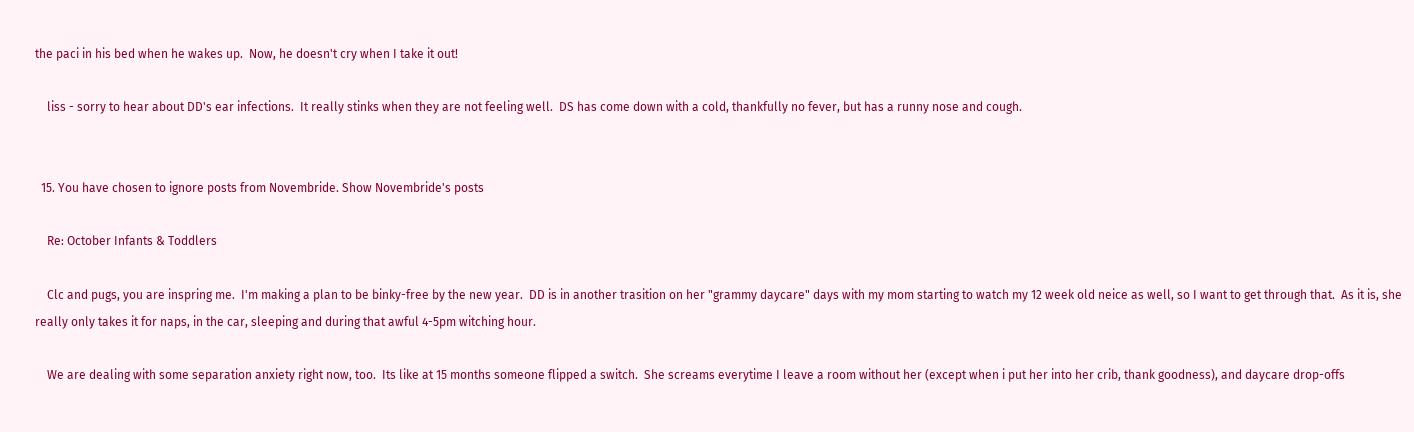the paci in his bed when he wakes up.  Now, he doesn't cry when I take it out!

    liss - sorry to hear about DD's ear infections.  It really stinks when they are not feeling well.  DS has come down with a cold, thankfully no fever, but has a runny nose and cough.


  15. You have chosen to ignore posts from Novembride. Show Novembride's posts

    Re: October Infants & Toddlers

    Clc and pugs, you are inspring me.  I'm making a plan to be binky-free by the new year.  DD is in another trasition on her "grammy daycare" days with my mom starting to watch my 12 week old neice as well, so I want to get through that.  As it is, she really only takes it for naps, in the car, sleeping and during that awful 4-5pm witching hour.

    We are dealing with some separation anxiety right now, too.  Its like at 15 months someone flipped a switch.  She screams everytime I leave a room without her (except when i put her into her crib, thank goodness), and daycare drop-offs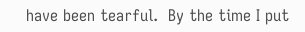have been tearful.  By the time I put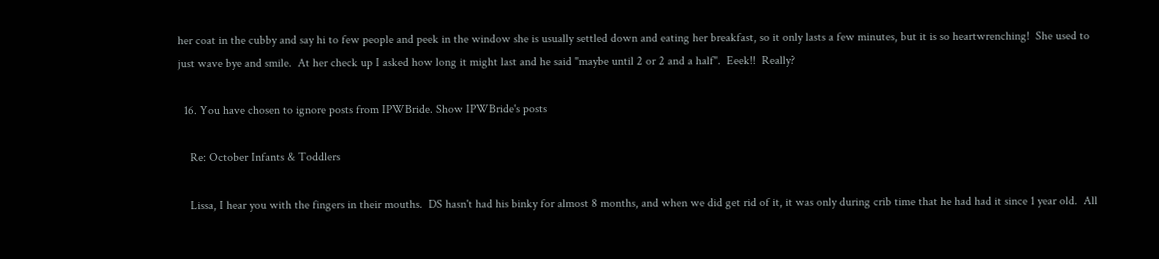her coat in the cubby and say hi to few people and peek in the window she is usually settled down and eating her breakfast, so it only lasts a few minutes, but it is so heartwrenching!  She used to just wave bye and smile.  At her check up I asked how long it might last and he said "maybe until 2 or 2 and a half".  Eeek!!  Really?

  16. You have chosen to ignore posts from IPWBride. Show IPWBride's posts

    Re: October Infants & Toddlers

    Lissa, I hear you with the fingers in their mouths.  DS hasn't had his binky for almost 8 months, and when we did get rid of it, it was only during crib time that he had had it since 1 year old.  All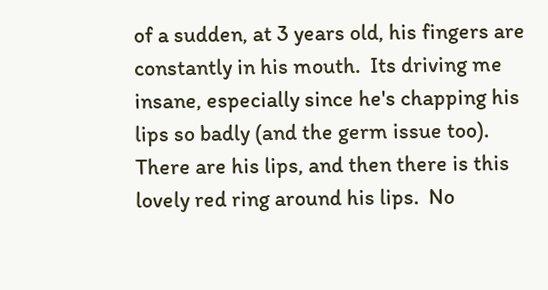of a sudden, at 3 years old, his fingers are constantly in his mouth.  Its driving me insane, especially since he's chapping his lips so badly (and the germ issue too).  There are his lips, and then there is this lovely red ring around his lips.  No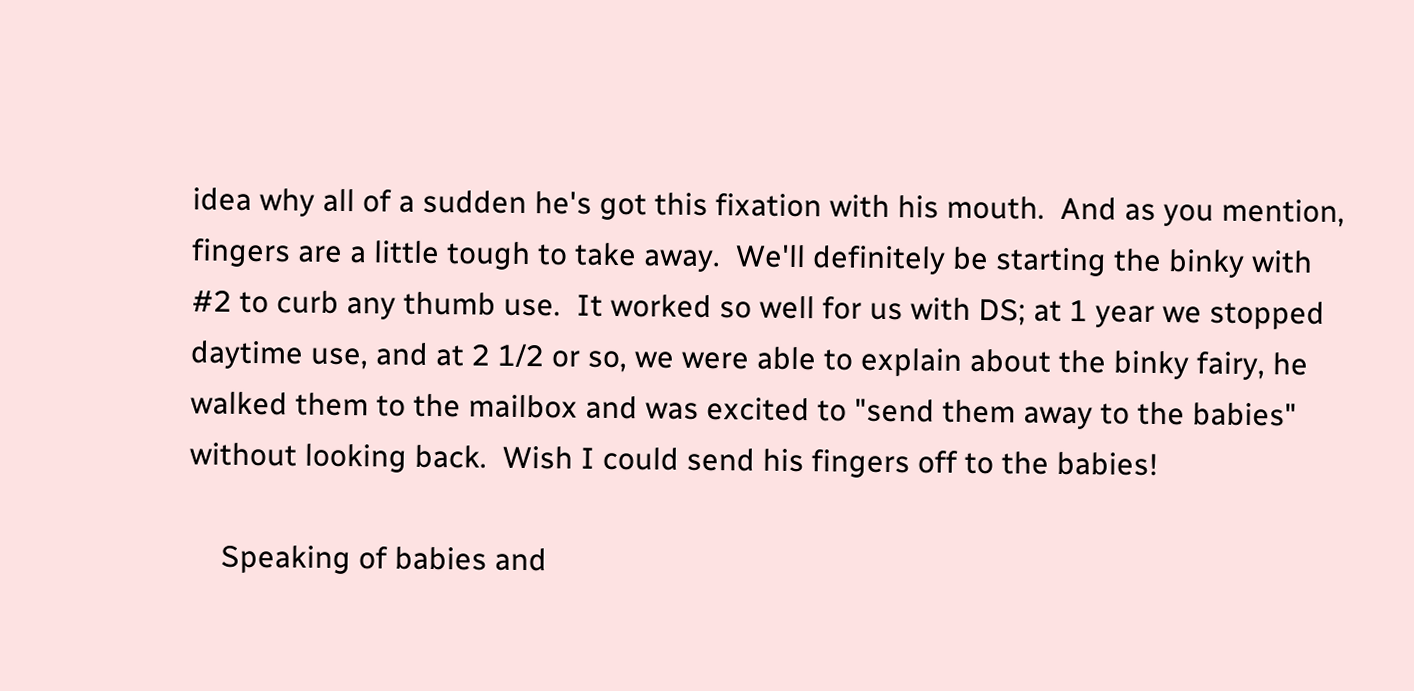idea why all of a sudden he's got this fixation with his mouth.  And as you mention, fingers are a little tough to take away.  We'll definitely be starting the binky with #2 to curb any thumb use.  It worked so well for us with DS; at 1 year we stopped daytime use, and at 2 1/2 or so, we were able to explain about the binky fairy, he walked them to the mailbox and was excited to "send them away to the babies" without looking back.  Wish I could send his fingers off to the babies!

    Speaking of babies and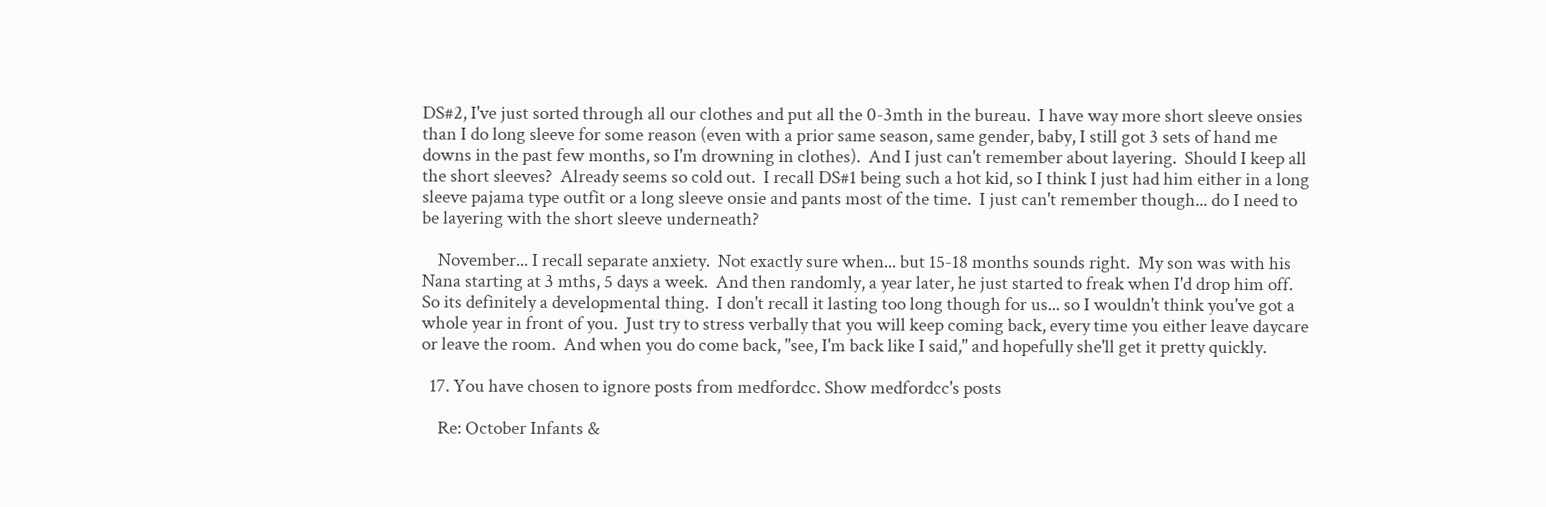DS#2, I've just sorted through all our clothes and put all the 0-3mth in the bureau.  I have way more short sleeve onsies than I do long sleeve for some reason (even with a prior same season, same gender, baby, I still got 3 sets of hand me downs in the past few months, so I'm drowning in clothes).  And I just can't remember about layering.  Should I keep all the short sleeves?  Already seems so cold out.  I recall DS#1 being such a hot kid, so I think I just had him either in a long sleeve pajama type outfit or a long sleeve onsie and pants most of the time.  I just can't remember though... do I need to be layering with the short sleeve underneath?

    November... I recall separate anxiety.  Not exactly sure when... but 15-18 months sounds right.  My son was with his Nana starting at 3 mths, 5 days a week.  And then randomly, a year later, he just started to freak when I'd drop him off.  So its definitely a developmental thing.  I don't recall it lasting too long though for us... so I wouldn't think you've got a whole year in front of you.  Just try to stress verbally that you will keep coming back, every time you either leave daycare or leave the room.  And when you do come back, "see, I'm back like I said," and hopefully she'll get it pretty quickly.

  17. You have chosen to ignore posts from medfordcc. Show medfordcc's posts

    Re: October Infants &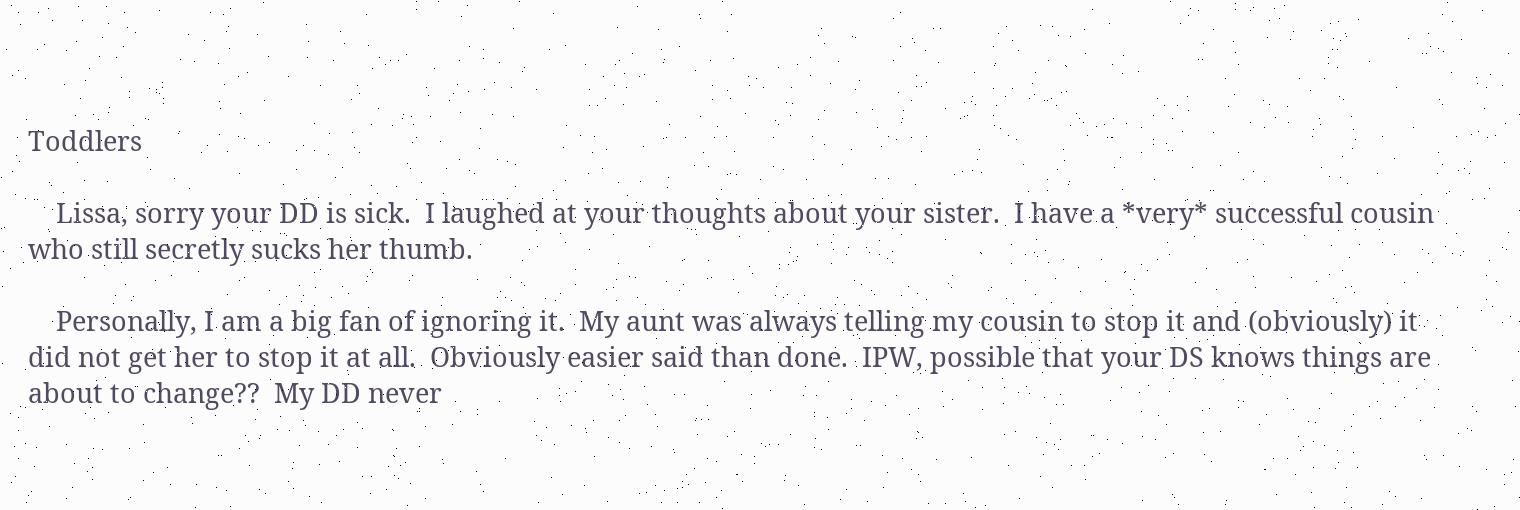Toddlers

    Lissa, sorry your DD is sick.  I laughed at your thoughts about your sister.  I have a *very* successful cousin who still secretly sucks her thumb.

    Personally, I am a big fan of ignoring it.  My aunt was always telling my cousin to stop it and (obviously) it did not get her to stop it at all.  Obviously easier said than done.  IPW, possible that your DS knows things are about to change??  My DD never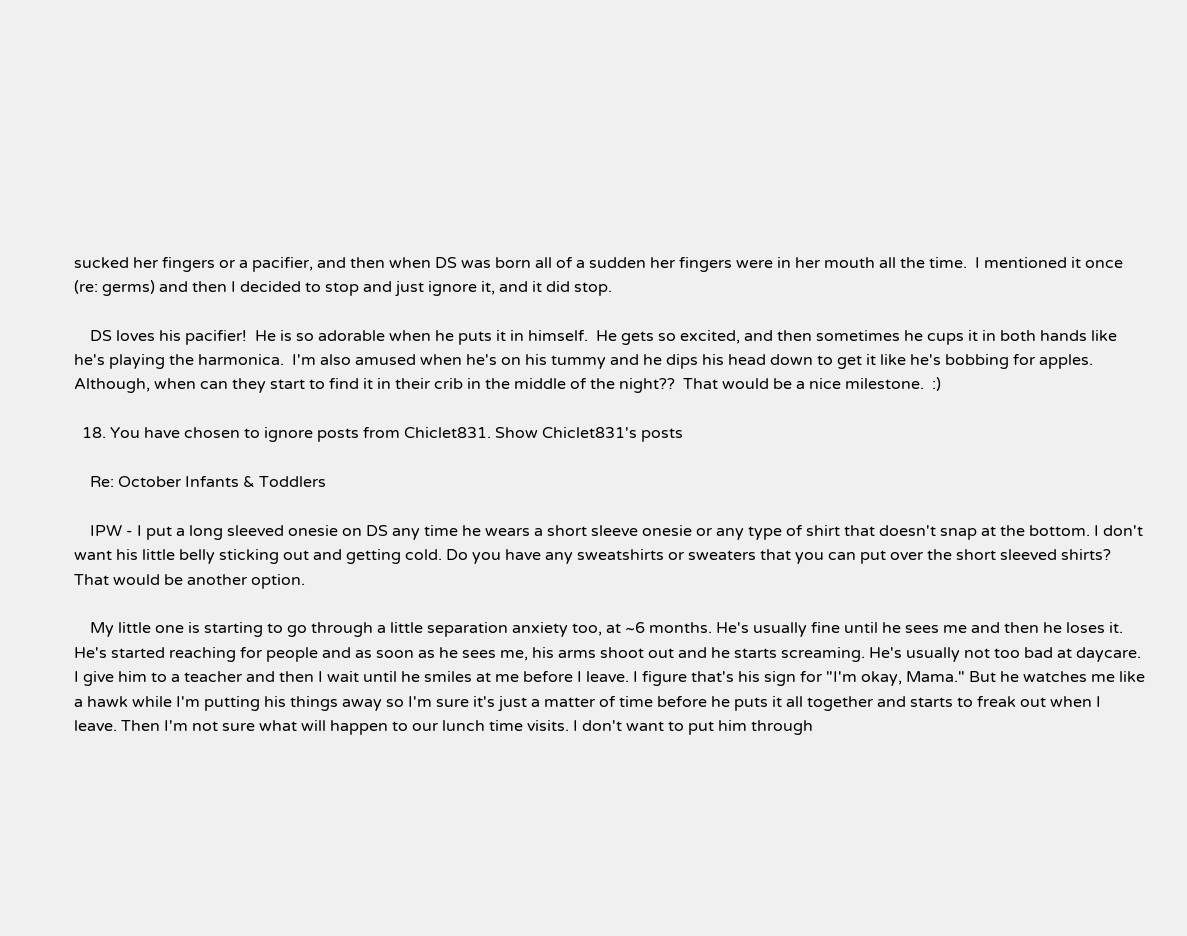sucked her fingers or a pacifier, and then when DS was born all of a sudden her fingers were in her mouth all the time.  I mentioned it once (re: germs) and then I decided to stop and just ignore it, and it did stop.

    DS loves his pacifier!  He is so adorable when he puts it in himself.  He gets so excited, and then sometimes he cups it in both hands like he's playing the harmonica.  I'm also amused when he's on his tummy and he dips his head down to get it like he's bobbing for apples.  Although, when can they start to find it in their crib in the middle of the night??  That would be a nice milestone.  :)

  18. You have chosen to ignore posts from Chiclet831. Show Chiclet831's posts

    Re: October Infants & Toddlers

    IPW - I put a long sleeved onesie on DS any time he wears a short sleeve onesie or any type of shirt that doesn't snap at the bottom. I don't want his little belly sticking out and getting cold. Do you have any sweatshirts or sweaters that you can put over the short sleeved shirts? That would be another option.

    My little one is starting to go through a little separation anxiety too, at ~6 months. He's usually fine until he sees me and then he loses it. He's started reaching for people and as soon as he sees me, his arms shoot out and he starts screaming. He's usually not too bad at daycare. I give him to a teacher and then I wait until he smiles at me before I leave. I figure that's his sign for "I'm okay, Mama." But he watches me like a hawk while I'm putting his things away so I'm sure it's just a matter of time before he puts it all together and starts to freak out when I leave. Then I'm not sure what will happen to our lunch time visits. I don't want to put him through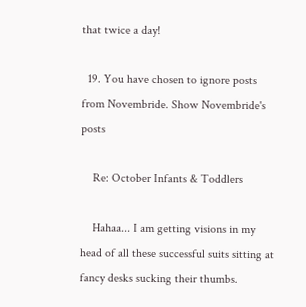that twice a day!

  19. You have chosen to ignore posts from Novembride. Show Novembride's posts

    Re: October Infants & Toddlers

    Hahaa... I am getting visions in my head of all these successful suits sitting at fancy desks sucking their thumbs.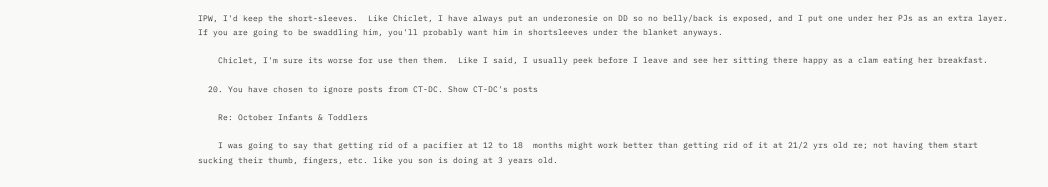IPW, I'd keep the short-sleeves.  Like Chiclet, I have always put an underonesie on DD so no belly/back is exposed, and I put one under her PJs as an extra layer.  If you are going to be swaddling him, you'll probably want him in shortsleeves under the blanket anyways.

    Chiclet, I'm sure its worse for use then them.  Like I said, I usually peek before I leave and see her sitting there happy as a clam eating her breakfast.

  20. You have chosen to ignore posts from CT-DC. Show CT-DC's posts

    Re: October Infants & Toddlers

    I was going to say that getting rid of a pacifier at 12 to 18  months might work better than getting rid of it at 21/2 yrs old re; not having them start sucking their thumb, fingers, etc. like you son is doing at 3 years old.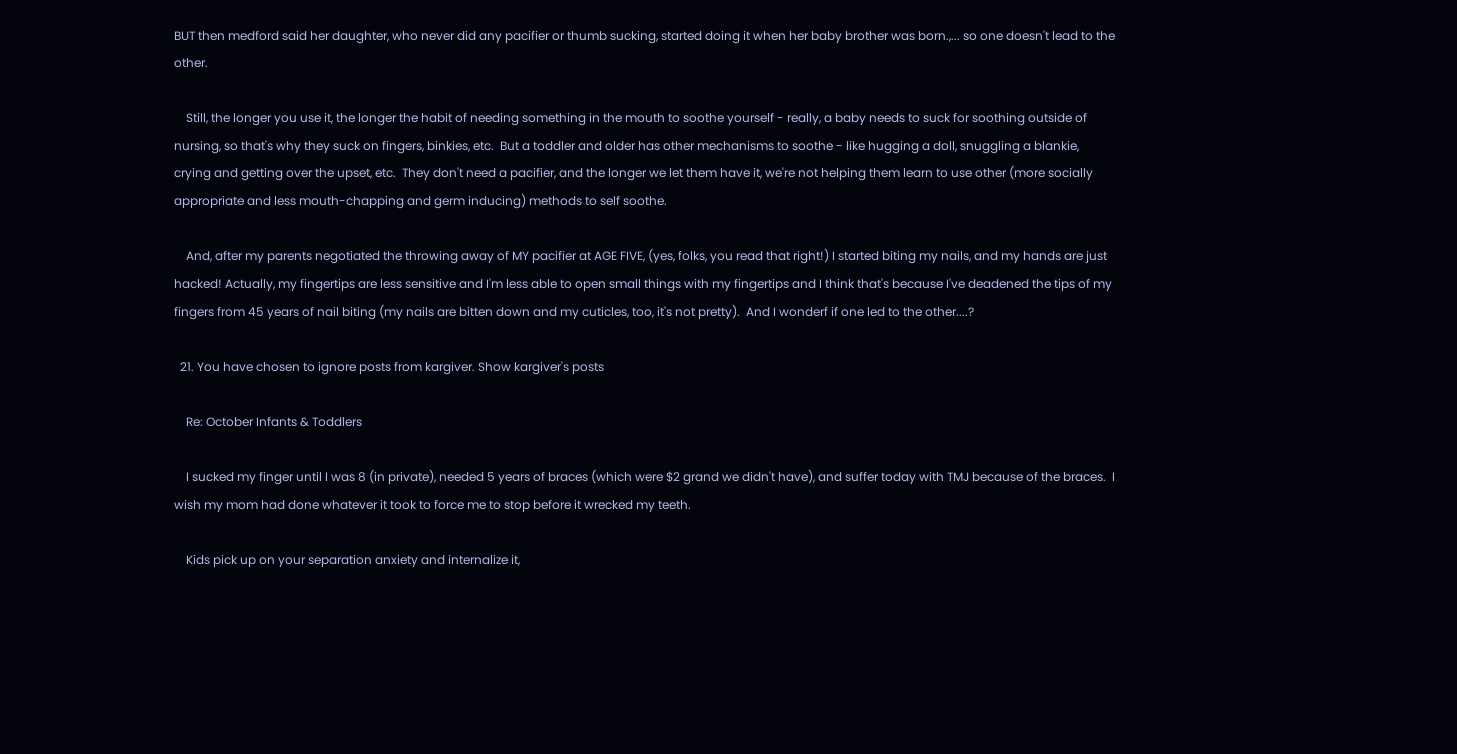BUT then medford said her daughter, who never did any pacifier or thumb sucking, started doing it when her baby brother was born.,... so one doesn't lead to the other.

    Still, the longer you use it, the longer the habit of needing something in the mouth to soothe yourself - really, a baby needs to suck for soothing outside of nursing, so that's why they suck on fingers, binkies, etc.  But a toddler and older has other mechanisms to soothe - like hugging a doll, snuggling a blankie, crying and getting over the upset, etc.  They don't need a pacifier, and the longer we let them have it, we're not helping them learn to use other (more socially appropriate and less mouth-chapping and germ inducing) methods to self soothe.

    And, after my parents negotiated the throwing away of MY pacifier at AGE FIVE, (yes, folks, you read that right!) I started biting my nails, and my hands are just hacked! Actually, my fingertips are less sensitive and I'm less able to open small things with my fingertips and I think that's because I've deadened the tips of my fingers from 45 years of nail biting (my nails are bitten down and my cuticles, too, it's not pretty).  And I wonderf if one led to the other....?

  21. You have chosen to ignore posts from kargiver. Show kargiver's posts

    Re: October Infants & Toddlers

    I sucked my finger until I was 8 (in private), needed 5 years of braces (which were $2 grand we didn't have), and suffer today with TMJ because of the braces.  I wish my mom had done whatever it took to force me to stop before it wrecked my teeth.

    Kids pick up on your separation anxiety and internalize it,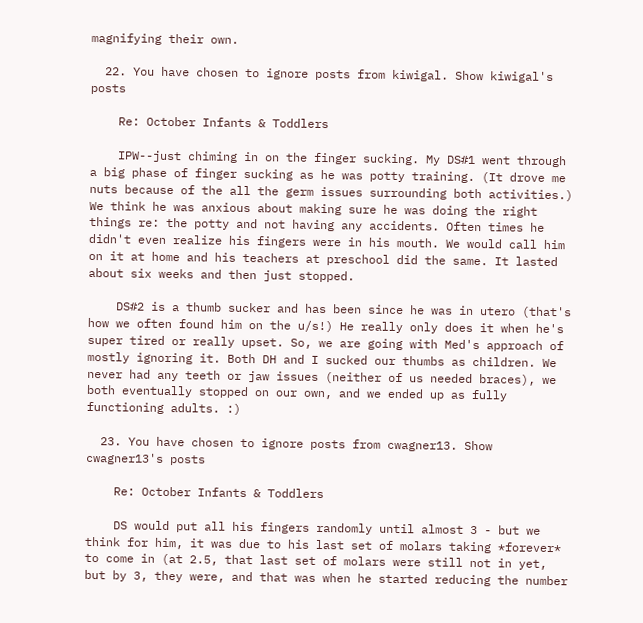magnifying their own.

  22. You have chosen to ignore posts from kiwigal. Show kiwigal's posts

    Re: October Infants & Toddlers

    IPW--just chiming in on the finger sucking. My DS#1 went through a big phase of finger sucking as he was potty training. (It drove me nuts because of the all the germ issues surrounding both activities.) We think he was anxious about making sure he was doing the right things re: the potty and not having any accidents. Often times he didn't even realize his fingers were in his mouth. We would call him on it at home and his teachers at preschool did the same. It lasted about six weeks and then just stopped.

    DS#2 is a thumb sucker and has been since he was in utero (that's how we often found him on the u/s!) He really only does it when he's super tired or really upset. So, we are going with Med's approach of mostly ignoring it. Both DH and I sucked our thumbs as children. We never had any teeth or jaw issues (neither of us needed braces), we both eventually stopped on our own, and we ended up as fully functioning adults. :)

  23. You have chosen to ignore posts from cwagner13. Show cwagner13's posts

    Re: October Infants & Toddlers

    DS would put all his fingers randomly until almost 3 - but we think for him, it was due to his last set of molars taking *forever* to come in (at 2.5, that last set of molars were still not in yet, but by 3, they were, and that was when he started reducing the number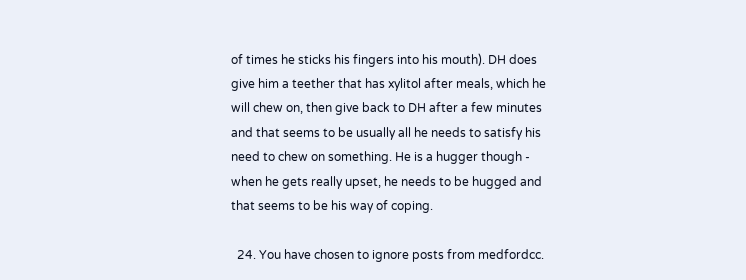of times he sticks his fingers into his mouth). DH does give him a teether that has xylitol after meals, which he will chew on, then give back to DH after a few minutes and that seems to be usually all he needs to satisfy his need to chew on something. He is a hugger though - when he gets really upset, he needs to be hugged and that seems to be his way of coping.

  24. You have chosen to ignore posts from medfordcc.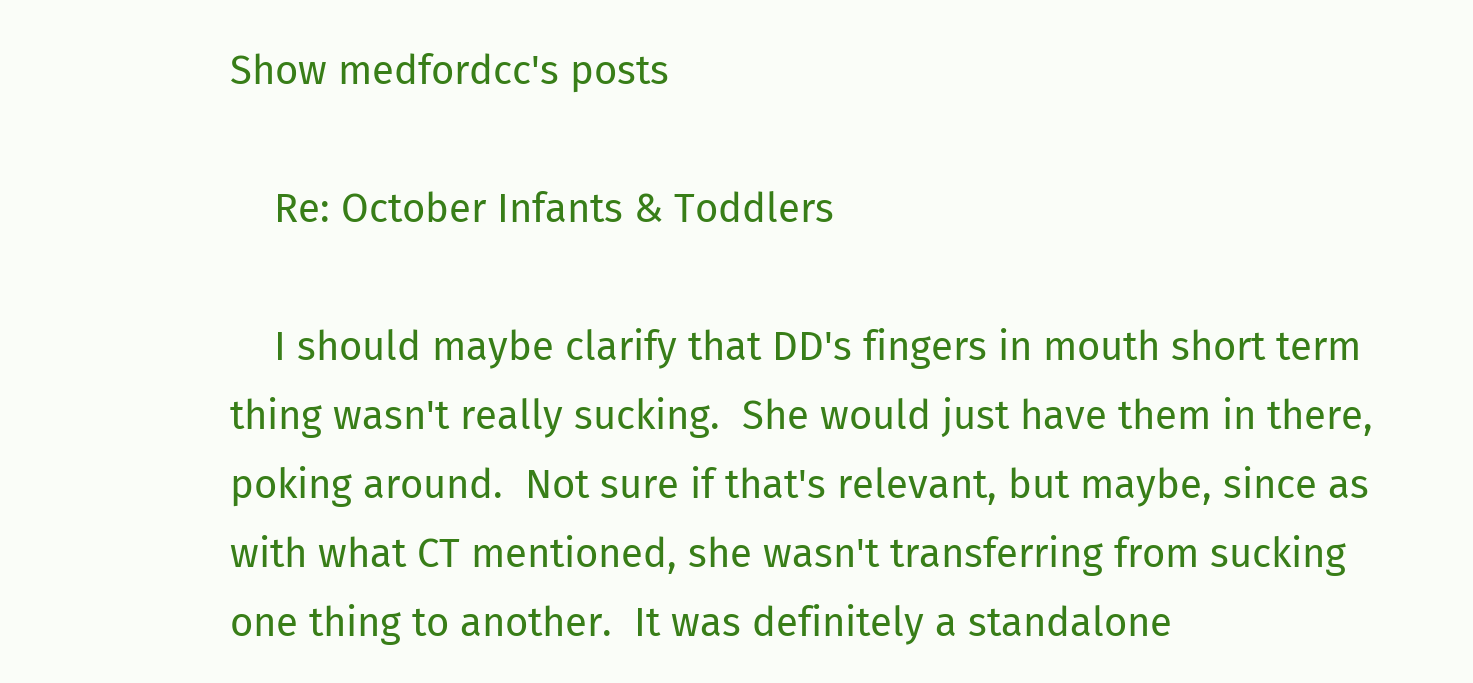Show medfordcc's posts

    Re: October Infants & Toddlers

    I should maybe clarify that DD's fingers in mouth short term thing wasn't really sucking.  She would just have them in there, poking around.  Not sure if that's relevant, but maybe, since as with what CT mentioned, she wasn't transferring from sucking one thing to another.  It was definitely a standalone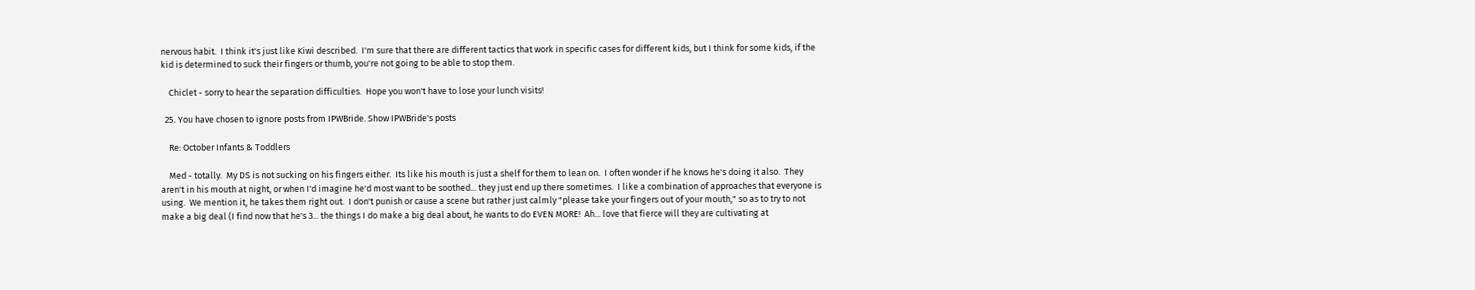nervous habit.  I think it's just like Kiwi described.  I'm sure that there are different tactics that work in specific cases for different kids, but I think for some kids, if the kid is determined to suck their fingers or thumb, you're not going to be able to stop them.

    Chiclet - sorry to hear the separation difficulties.  Hope you won't have to lose your lunch visits!

  25. You have chosen to ignore posts from IPWBride. Show IPWBride's posts

    Re: October Infants & Toddlers

    Med - totally.  My DS is not sucking on his fingers either.  Its like his mouth is just a shelf for them to lean on.  I often wonder if he knows he's doing it also.  They aren't in his mouth at night, or when I'd imagine he'd most want to be soothed... they just end up there sometimes.  I like a combination of approaches that everyone is using.  We mention it, he takes them right out.  I don't punish or cause a scene but rather just calmly "please take your fingers out of your mouth," so as to try to not make a big deal (I find now that he's 3... the things I do make a big deal about, he wants to do EVEN MORE!  Ah... love that fierce will they are cultivating at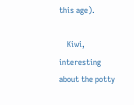this age).

    Kiwi, interesting about the potty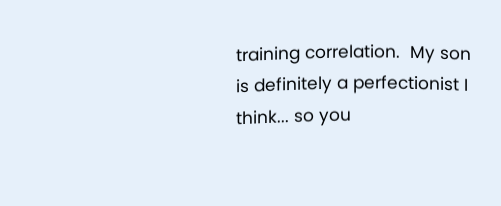training correlation.  My son is definitely a perfectionist I think... so you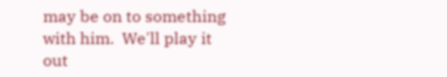may be on to something with him.  We'll play it out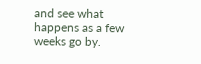and see what happens as a few weeks go by.